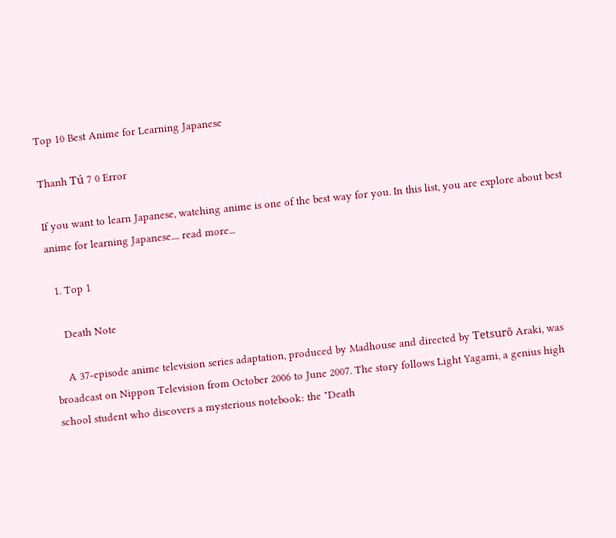Top 10 Best Anime for Learning Japanese

Thanh Tú 7 0 Error

If you want to learn Japanese, watching anime is one of the best way for you. In this list, you are explore about best anime for learning Japanese.... read more...

  1. Top 1

    Death Note

    A 37-episode anime television series adaptation, produced by Madhouse and directed by Tetsurō Araki, was broadcast on Nippon Television from October 2006 to June 2007. The story follows Light Yagami, a genius high school student who discovers a mysterious notebook: the "Death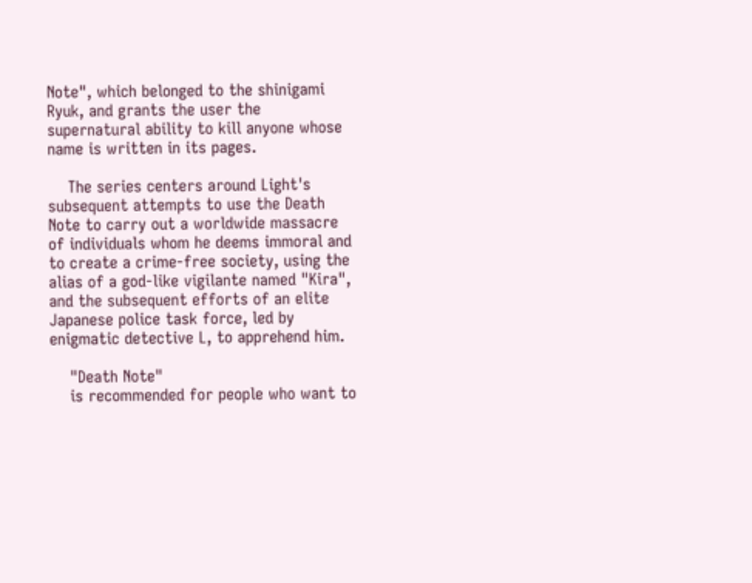Note", which belonged to the shinigami Ryuk, and grants the user the supernatural ability to kill anyone whose name is written in its pages.

    The series centers around Light's subsequent attempts to use the Death Note to carry out a worldwide massacre of individuals whom he deems immoral and to create a crime-free society, using the alias of a god-like vigilante named "Kira", and the subsequent efforts of an elite Japanese police task force, led by enigmatic detective L, to apprehend him.

    "Death Note"
    is recommended for people who want to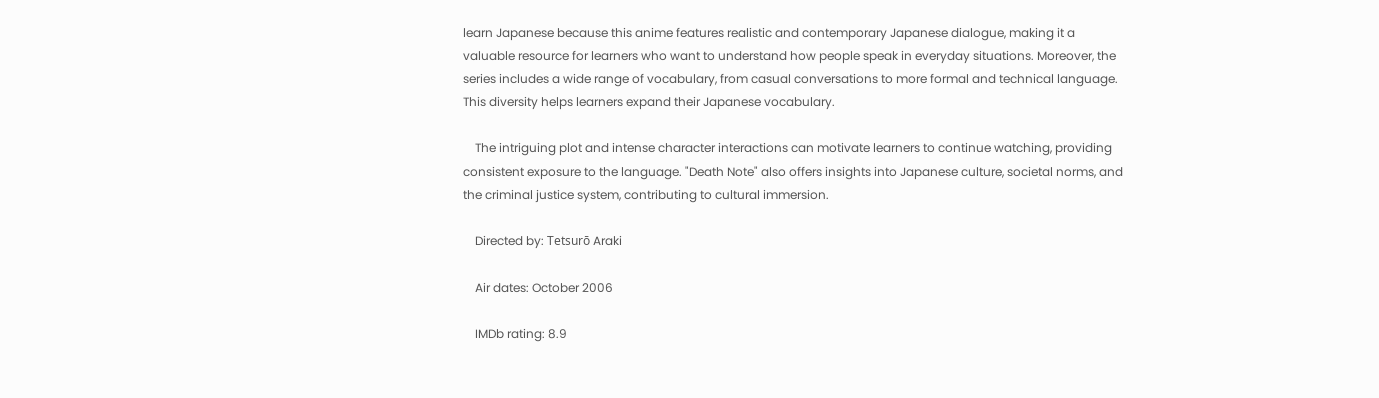learn Japanese because this anime features realistic and contemporary Japanese dialogue, making it a valuable resource for learners who want to understand how people speak in everyday situations. Moreover, the series includes a wide range of vocabulary, from casual conversations to more formal and technical language. This diversity helps learners expand their Japanese vocabulary.

    The intriguing plot and intense character interactions can motivate learners to continue watching, providing consistent exposure to the language. "Death Note" also offers insights into Japanese culture, societal norms, and the criminal justice system, contributing to cultural immersion.

    Directed by: Tetsurō Araki

    Air dates: October 2006

    IMDb rating: 8.9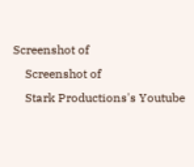Screenshot of
    Screenshot of
    Stark Productions's Youtube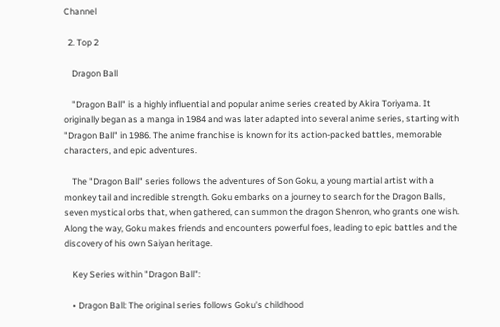Channel

  2. Top 2

    Dragon Ball

    "Dragon Ball" is a highly influential and popular anime series created by Akira Toriyama. It originally began as a manga in 1984 and was later adapted into several anime series, starting with "Dragon Ball" in 1986. The anime franchise is known for its action-packed battles, memorable characters, and epic adventures.

    The "Dragon Ball" series follows the adventures of Son Goku, a young martial artist with a monkey tail and incredible strength. Goku embarks on a journey to search for the Dragon Balls, seven mystical orbs that, when gathered, can summon the dragon Shenron, who grants one wish. Along the way, Goku makes friends and encounters powerful foes, leading to epic battles and the discovery of his own Saiyan heritage.

    Key Series within "Dragon Ball":

    • Dragon Ball: The original series follows Goku's childhood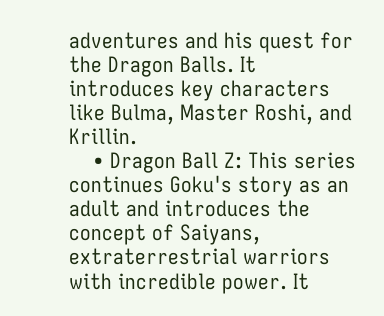adventures and his quest for the Dragon Balls. It introduces key characters like Bulma, Master Roshi, and Krillin.
    • Dragon Ball Z: This series continues Goku's story as an adult and introduces the concept of Saiyans, extraterrestrial warriors with incredible power. It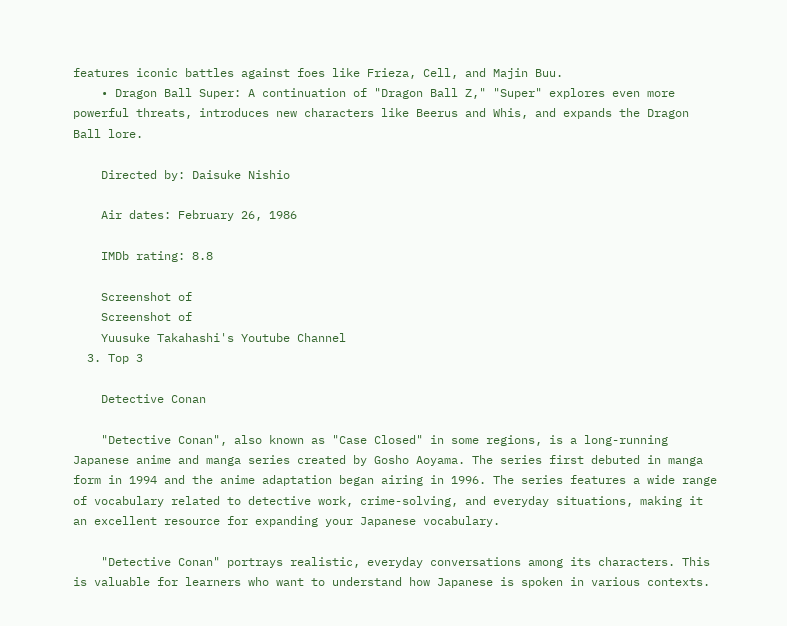features iconic battles against foes like Frieza, Cell, and Majin Buu.
    • Dragon Ball Super: A continuation of "Dragon Ball Z," "Super" explores even more powerful threats, introduces new characters like Beerus and Whis, and expands the Dragon Ball lore.

    Directed by: Daisuke Nishio

    Air dates: February 26, 1986

    IMDb rating: 8.8

    Screenshot of
    Screenshot of
    Yuusuke Takahashi's Youtube Channel
  3. Top 3

    Detective Conan

    "Detective Conan", also known as "Case Closed" in some regions, is a long-running Japanese anime and manga series created by Gosho Aoyama. The series first debuted in manga form in 1994 and the anime adaptation began airing in 1996. The series features a wide range of vocabulary related to detective work, crime-solving, and everyday situations, making it an excellent resource for expanding your Japanese vocabulary.

    "Detective Conan" portrays realistic, everyday conversations among its characters. This is valuable for learners who want to understand how Japanese is spoken in various contexts.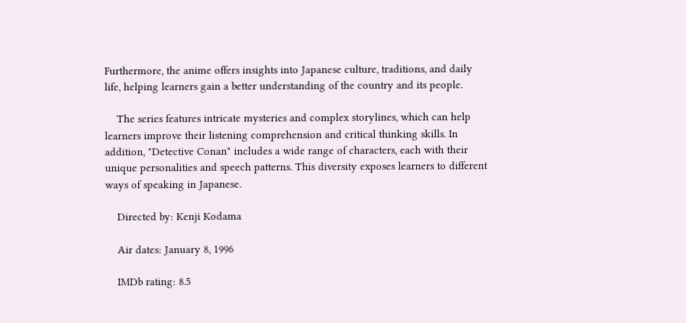Furthermore, the anime offers insights into Japanese culture, traditions, and daily life, helping learners gain a better understanding of the country and its people.

    The series features intricate mysteries and complex storylines, which can help learners improve their listening comprehension and critical thinking skills. In addition, "Detective Conan" includes a wide range of characters, each with their unique personalities and speech patterns. This diversity exposes learners to different ways of speaking in Japanese.

    Directed by: Kenji Kodama

    Air dates: January 8, 1996

    IMDb rating: 8.5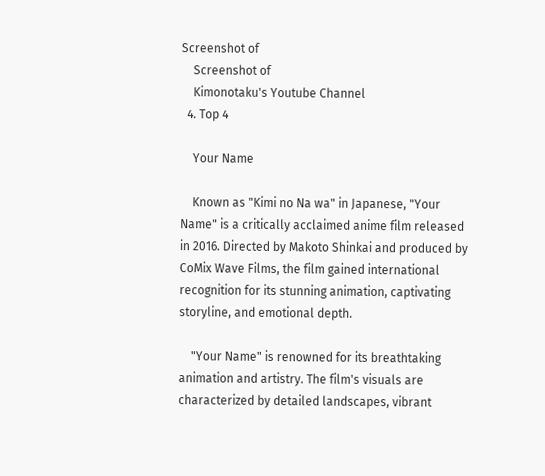Screenshot of
    Screenshot of
    Kimonotaku's Youtube Channel
  4. Top 4

    Your Name

    Known as "Kimi no Na wa" in Japanese, "Your Name" is a critically acclaimed anime film released in 2016. Directed by Makoto Shinkai and produced by CoMix Wave Films, the film gained international recognition for its stunning animation, captivating storyline, and emotional depth.

    "Your Name" is renowned for its breathtaking animation and artistry. The film's visuals are characterized by detailed landscapes, vibrant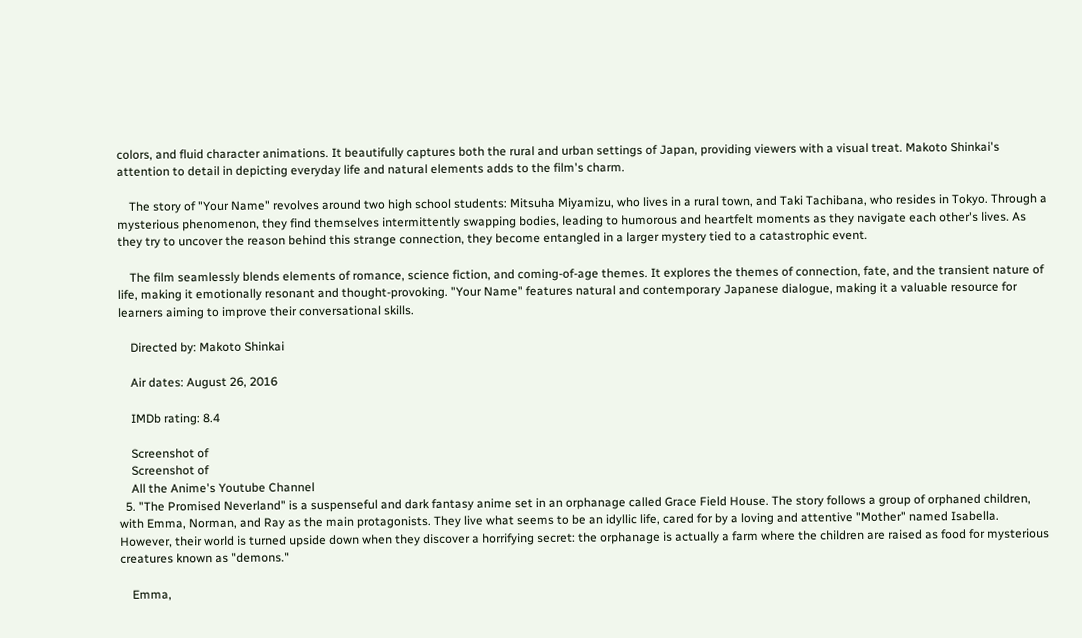colors, and fluid character animations. It beautifully captures both the rural and urban settings of Japan, providing viewers with a visual treat. Makoto Shinkai's attention to detail in depicting everyday life and natural elements adds to the film's charm.

    The story of "Your Name" revolves around two high school students: Mitsuha Miyamizu, who lives in a rural town, and Taki Tachibana, who resides in Tokyo. Through a mysterious phenomenon, they find themselves intermittently swapping bodies, leading to humorous and heartfelt moments as they navigate each other's lives. As they try to uncover the reason behind this strange connection, they become entangled in a larger mystery tied to a catastrophic event.

    The film seamlessly blends elements of romance, science fiction, and coming-of-age themes. It explores the themes of connection, fate, and the transient nature of life, making it emotionally resonant and thought-provoking. "Your Name" features natural and contemporary Japanese dialogue, making it a valuable resource for learners aiming to improve their conversational skills.

    Directed by: Makoto Shinkai

    Air dates: August 26, 2016

    IMDb rating: 8.4

    Screenshot of
    Screenshot of
    All the Anime's Youtube Channel
  5. "The Promised Neverland" is a suspenseful and dark fantasy anime set in an orphanage called Grace Field House. The story follows a group of orphaned children, with Emma, Norman, and Ray as the main protagonists. They live what seems to be an idyllic life, cared for by a loving and attentive "Mother" named Isabella. However, their world is turned upside down when they discover a horrifying secret: the orphanage is actually a farm where the children are raised as food for mysterious creatures known as "demons."

    Emma,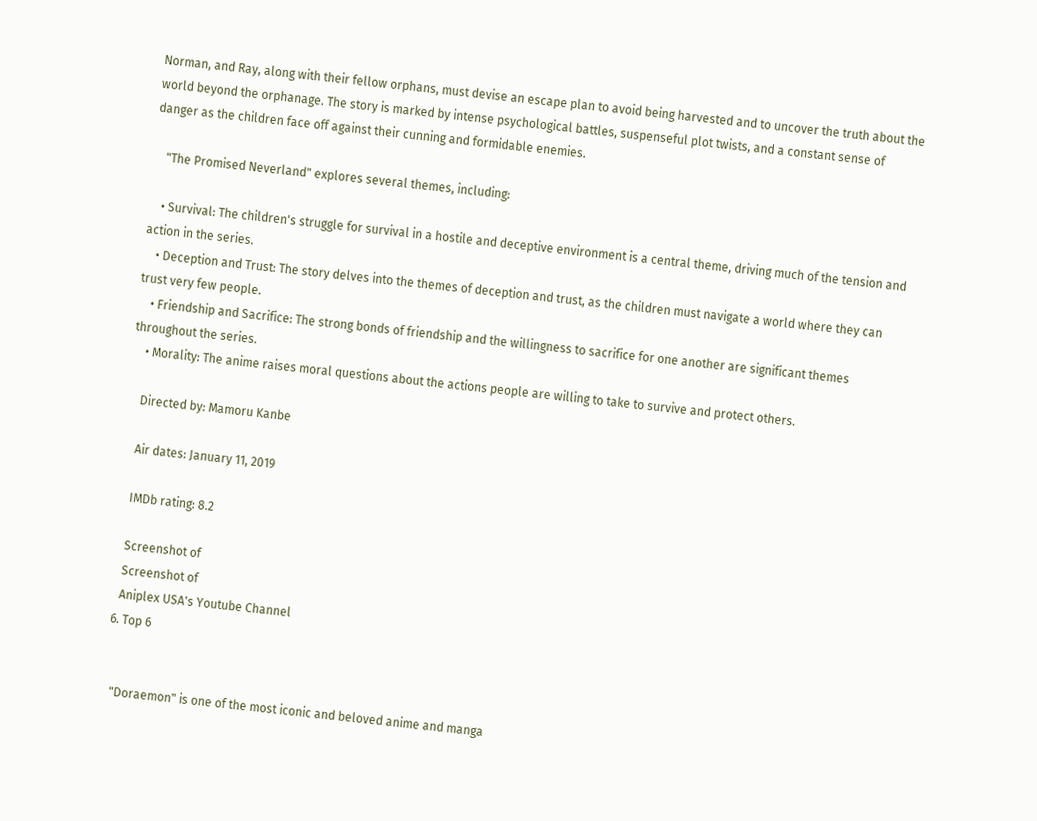Norman, and Ray, along with their fellow orphans, must devise an escape plan to avoid being harvested and to uncover the truth about the world beyond the orphanage. The story is marked by intense psychological battles, suspenseful plot twists, and a constant sense of danger as the children face off against their cunning and formidable enemies.

    "The Promised Neverland" explores several themes, including:

    • Survival: The children's struggle for survival in a hostile and deceptive environment is a central theme, driving much of the tension and action in the series.
    • Deception and Trust: The story delves into the themes of deception and trust, as the children must navigate a world where they can trust very few people.
    • Friendship and Sacrifice: The strong bonds of friendship and the willingness to sacrifice for one another are significant themes throughout the series.
    • Morality: The anime raises moral questions about the actions people are willing to take to survive and protect others.

    Directed by: Mamoru Kanbe

    Air dates: January 11, 2019

    IMDb rating: 8.2

    Screenshot of
    Screenshot of
    Aniplex USA's Youtube Channel
  6. Top 6


    "Doraemon" is one of the most iconic and beloved anime and manga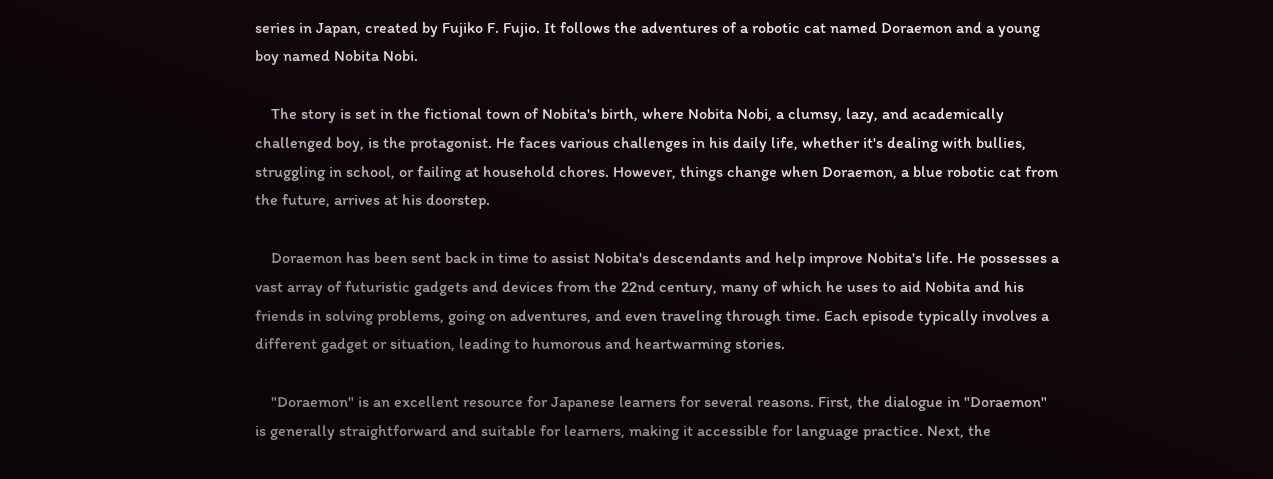series in Japan, created by Fujiko F. Fujio. It follows the adventures of a robotic cat named Doraemon and a young boy named Nobita Nobi.

    The story is set in the fictional town of Nobita's birth, where Nobita Nobi, a clumsy, lazy, and academically challenged boy, is the protagonist. He faces various challenges in his daily life, whether it's dealing with bullies, struggling in school, or failing at household chores. However, things change when Doraemon, a blue robotic cat from the future, arrives at his doorstep.

    Doraemon has been sent back in time to assist Nobita's descendants and help improve Nobita's life. He possesses a vast array of futuristic gadgets and devices from the 22nd century, many of which he uses to aid Nobita and his friends in solving problems, going on adventures, and even traveling through time. Each episode typically involves a different gadget or situation, leading to humorous and heartwarming stories.

    "Doraemon" is an excellent resource for Japanese learners for several reasons. First, the dialogue in "Doraemon" is generally straightforward and suitable for learners, making it accessible for language practice. Next, the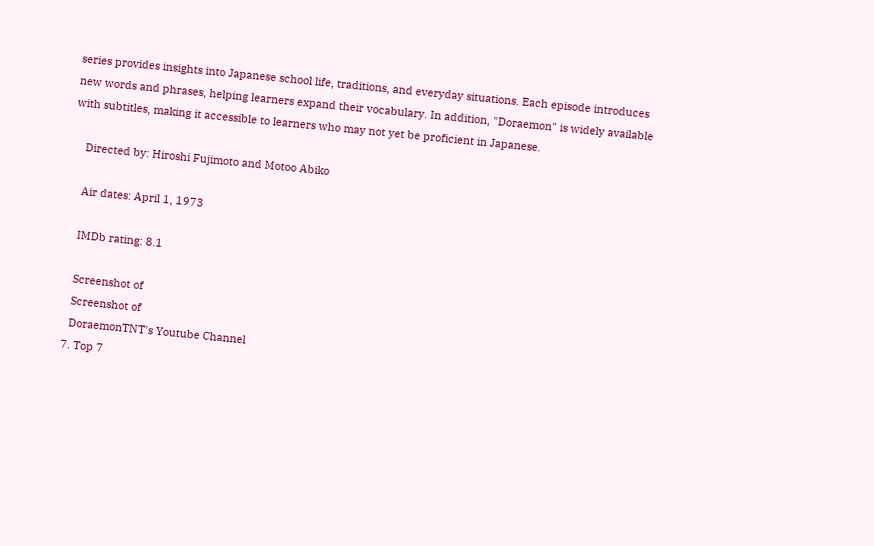series provides insights into Japanese school life, traditions, and everyday situations. Each episode introduces new words and phrases, helping learners expand their vocabulary. In addition, "Doraemon" is widely available with subtitles, making it accessible to learners who may not yet be proficient in Japanese.

    Directed by: Hiroshi Fujimoto and Motoo Abiko

    Air dates: April 1, 1973

    IMDb rating: 8.1

    Screenshot of
    Screenshot of
    DoraemonTNT's Youtube Channel
  7. Top 7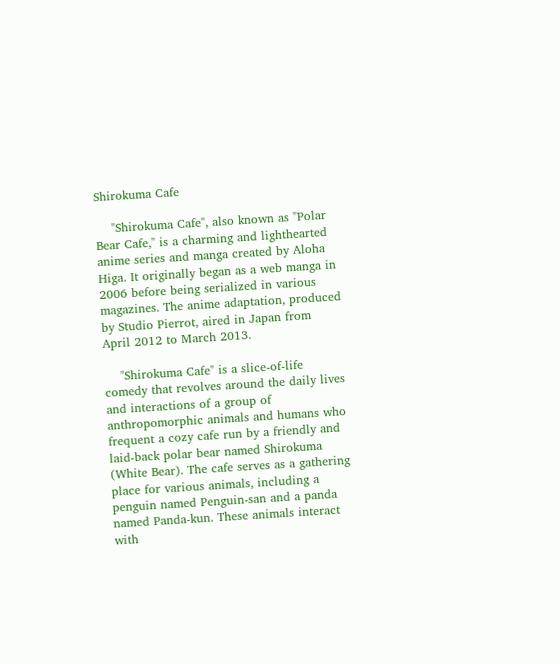Shirokuma Cafe

    "Shirokuma Cafe", also known as "Polar Bear Cafe," is a charming and lighthearted anime series and manga created by Aloha Higa. It originally began as a web manga in 2006 before being serialized in various magazines. The anime adaptation, produced by Studio Pierrot, aired in Japan from April 2012 to March 2013.

    "Shirokuma Cafe" is a slice-of-life comedy that revolves around the daily lives and interactions of a group of anthropomorphic animals and humans who frequent a cozy cafe run by a friendly and laid-back polar bear named Shirokuma (White Bear). The cafe serves as a gathering place for various animals, including a penguin named Penguin-san and a panda named Panda-kun. These animals interact with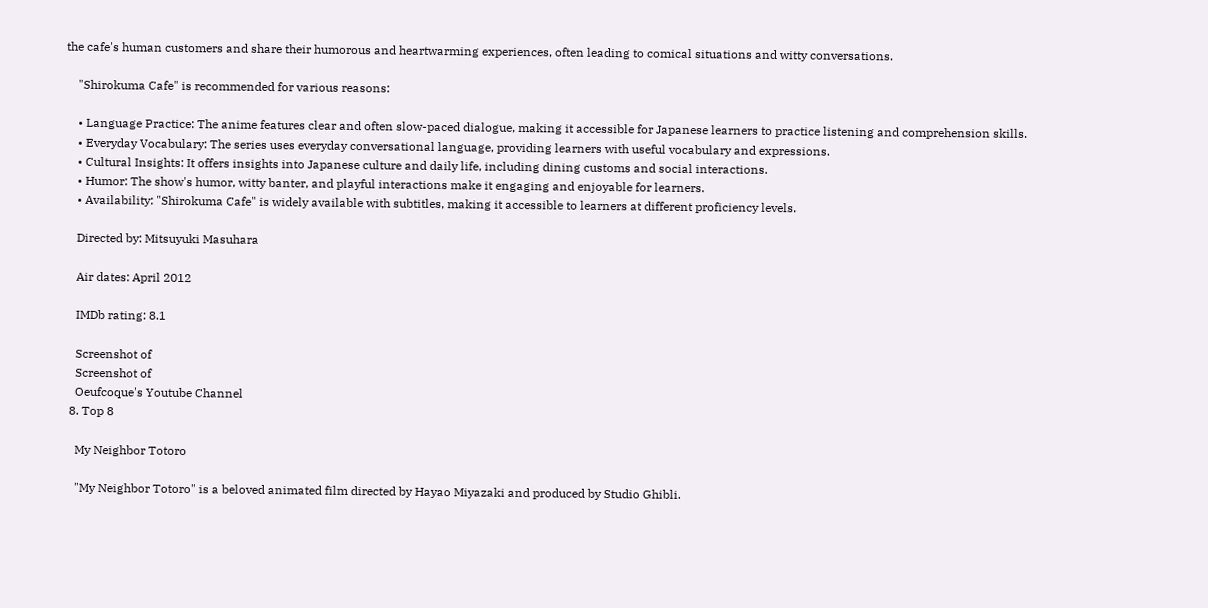the cafe's human customers and share their humorous and heartwarming experiences, often leading to comical situations and witty conversations.

    "Shirokuma Cafe" is recommended for various reasons:

    • Language Practice: The anime features clear and often slow-paced dialogue, making it accessible for Japanese learners to practice listening and comprehension skills.
    • Everyday Vocabulary: The series uses everyday conversational language, providing learners with useful vocabulary and expressions.
    • Cultural Insights: It offers insights into Japanese culture and daily life, including dining customs and social interactions.
    • Humor: The show's humor, witty banter, and playful interactions make it engaging and enjoyable for learners.
    • Availability: "Shirokuma Cafe" is widely available with subtitles, making it accessible to learners at different proficiency levels.

    Directed by: Mitsuyuki Masuhara

    Air dates: April 2012

    IMDb rating: 8.1

    Screenshot of
    Screenshot of
    Oeufcoque's Youtube Channel
  8. Top 8

    My Neighbor Totoro

    "My Neighbor Totoro" is a beloved animated film directed by Hayao Miyazaki and produced by Studio Ghibli.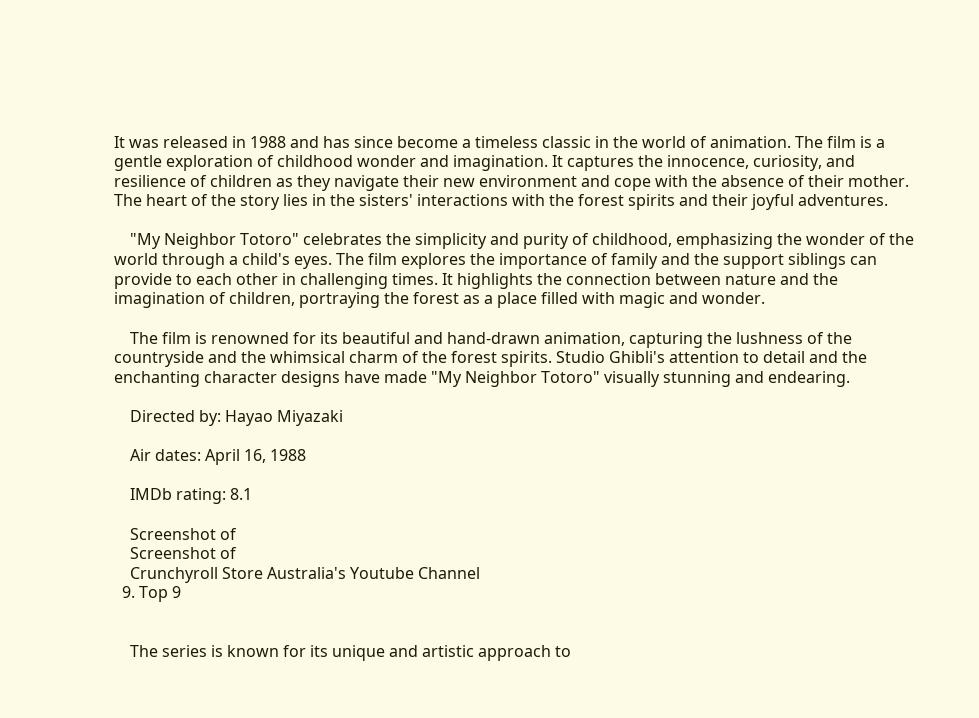It was released in 1988 and has since become a timeless classic in the world of animation. The film is a gentle exploration of childhood wonder and imagination. It captures the innocence, curiosity, and resilience of children as they navigate their new environment and cope with the absence of their mother. The heart of the story lies in the sisters' interactions with the forest spirits and their joyful adventures.

    "My Neighbor Totoro" celebrates the simplicity and purity of childhood, emphasizing the wonder of the world through a child's eyes. The film explores the importance of family and the support siblings can provide to each other in challenging times. It highlights the connection between nature and the imagination of children, portraying the forest as a place filled with magic and wonder.

    The film is renowned for its beautiful and hand-drawn animation, capturing the lushness of the countryside and the whimsical charm of the forest spirits. Studio Ghibli's attention to detail and the enchanting character designs have made "My Neighbor Totoro" visually stunning and endearing.

    Directed by: Hayao Miyazaki

    Air dates: April 16, 1988

    IMDb rating: 8.1

    Screenshot of
    Screenshot of
    Crunchyroll Store Australia's Youtube Channel
  9. Top 9


    The series is known for its unique and artistic approach to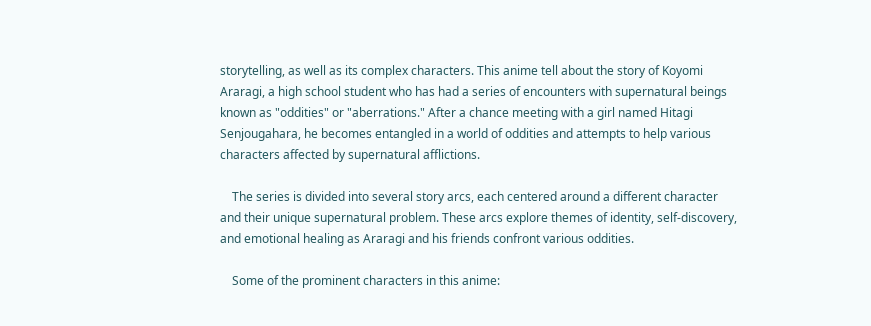storytelling, as well as its complex characters. This anime tell about the story of Koyomi Araragi, a high school student who has had a series of encounters with supernatural beings known as "oddities" or "aberrations." After a chance meeting with a girl named Hitagi Senjougahara, he becomes entangled in a world of oddities and attempts to help various characters affected by supernatural afflictions.

    The series is divided into several story arcs, each centered around a different character and their unique supernatural problem. These arcs explore themes of identity, self-discovery, and emotional healing as Araragi and his friends confront various oddities.

    Some of the prominent characters in this anime: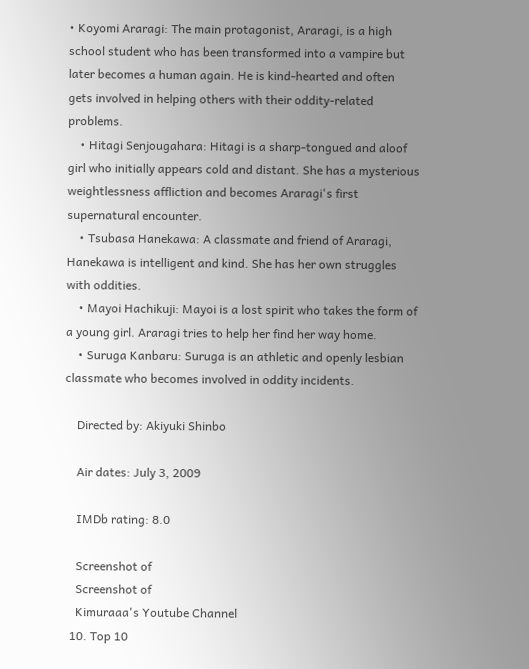• Koyomi Araragi: The main protagonist, Araragi, is a high school student who has been transformed into a vampire but later becomes a human again. He is kind-hearted and often gets involved in helping others with their oddity-related problems.
    • Hitagi Senjougahara: Hitagi is a sharp-tongued and aloof girl who initially appears cold and distant. She has a mysterious weightlessness affliction and becomes Araragi's first supernatural encounter.
    • Tsubasa Hanekawa: A classmate and friend of Araragi, Hanekawa is intelligent and kind. She has her own struggles with oddities.
    • Mayoi Hachikuji: Mayoi is a lost spirit who takes the form of a young girl. Araragi tries to help her find her way home.
    • Suruga Kanbaru: Suruga is an athletic and openly lesbian classmate who becomes involved in oddity incidents.

    Directed by: Akiyuki Shinbo

    Air dates: July 3, 2009

    IMDb rating: 8.0

    Screenshot of
    Screenshot of
    Kimuraaa's Youtube Channel
  10. Top 10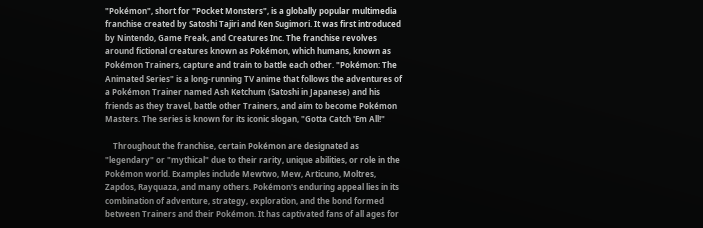"Pokémon", short for "Pocket Monsters", is a globally popular multimedia franchise created by Satoshi Tajiri and Ken Sugimori. It was first introduced by Nintendo, Game Freak, and Creatures Inc. The franchise revolves around fictional creatures known as Pokémon, which humans, known as Pokémon Trainers, capture and train to battle each other. "Pokémon: The Animated Series" is a long-running TV anime that follows the adventures of a Pokémon Trainer named Ash Ketchum (Satoshi in Japanese) and his friends as they travel, battle other Trainers, and aim to become Pokémon Masters. The series is known for its iconic slogan, "Gotta Catch 'Em All!"

    Throughout the franchise, certain Pokémon are designated as "legendary" or "mythical" due to their rarity, unique abilities, or role in the Pokémon world. Examples include Mewtwo, Mew, Articuno, Moltres, Zapdos, Rayquaza, and many others. Pokémon's enduring appeal lies in its combination of adventure, strategy, exploration, and the bond formed between Trainers and their Pokémon. It has captivated fans of all ages for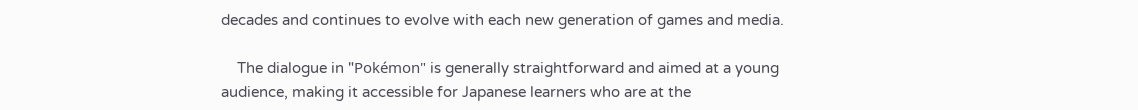decades and continues to evolve with each new generation of games and media.

    The dialogue in "Pokémon" is generally straightforward and aimed at a young audience, making it accessible for Japanese learners who are at the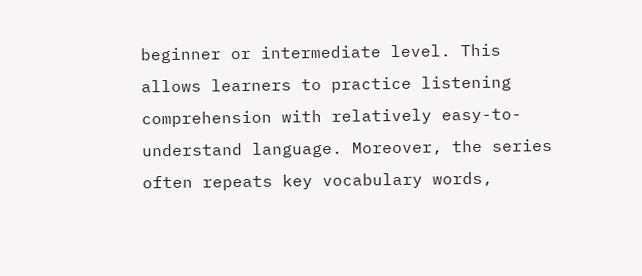beginner or intermediate level. This allows learners to practice listening comprehension with relatively easy-to-understand language. Moreover, the series often repeats key vocabulary words,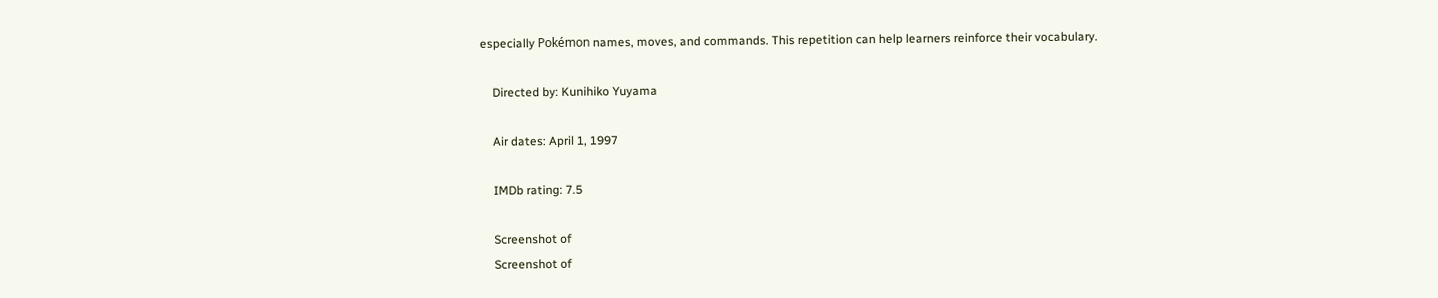especially Pokémon names, moves, and commands. This repetition can help learners reinforce their vocabulary.

    Directed by: Kunihiko Yuyama

    Air dates: April 1, 1997

    IMDb rating: 7.5

    Screenshot of
    Screenshot of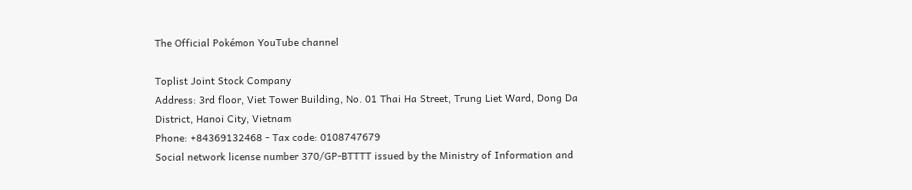The Official Pokémon YouTube channel

Toplist Joint Stock Company
Address: 3rd floor, Viet Tower Building, No. 01 Thai Ha Street, Trung Liet Ward, Dong Da District, Hanoi City, Vietnam
Phone: +84369132468 - Tax code: 0108747679
Social network license number 370/GP-BTTTT issued by the Ministry of Information and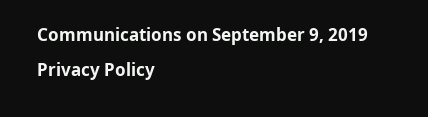Communications on September 9, 2019
Privacy Policy